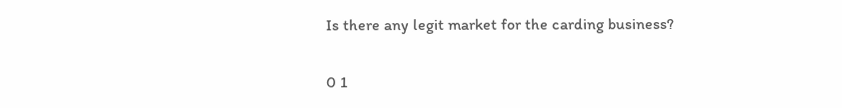Is there any legit market for the carding business?

0 1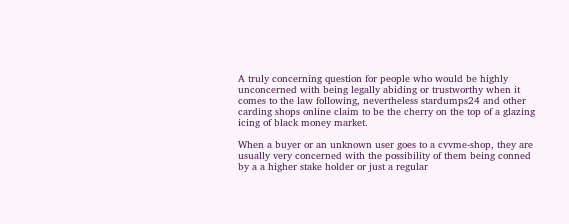A truly concerning question for people who would be highly unconcerned with being legally abiding or trustworthy when it comes to the law following, nevertheless stardumps24 and other carding shops online claim to be the cherry on the top of a glazing icing of black money market.

When a buyer or an unknown user goes to a cvvme-shop, they are usually very concerned with the possibility of them being conned by a a higher stake holder or just a regular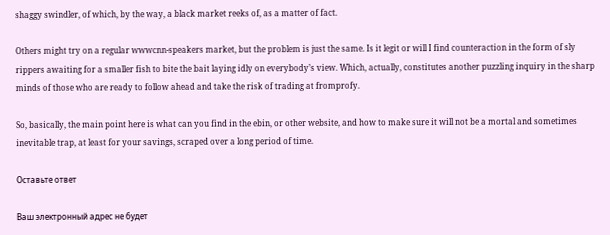shaggy swindler, of which, by the way, a black market reeks of, as a matter of fact.

Others might try on a regular wwwcnn-speakers market, but the problem is just the same. Is it legit or will I find counteraction in the form of sly rippers awaiting for a smaller fish to bite the bait laying idly on everybody’s view. Which, actually, constitutes another puzzling inquiry in the sharp minds of those who are ready to follow ahead and take the risk of trading at fromprofy.

So, basically, the main point here is what can you find in the ebin, or other website, and how to make sure it will not be a mortal and sometimes inevitable trap, at least for your savings, scraped over a long period of time.

Оставьте ответ

Ваш электронный адрес не будет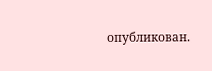опубликован.